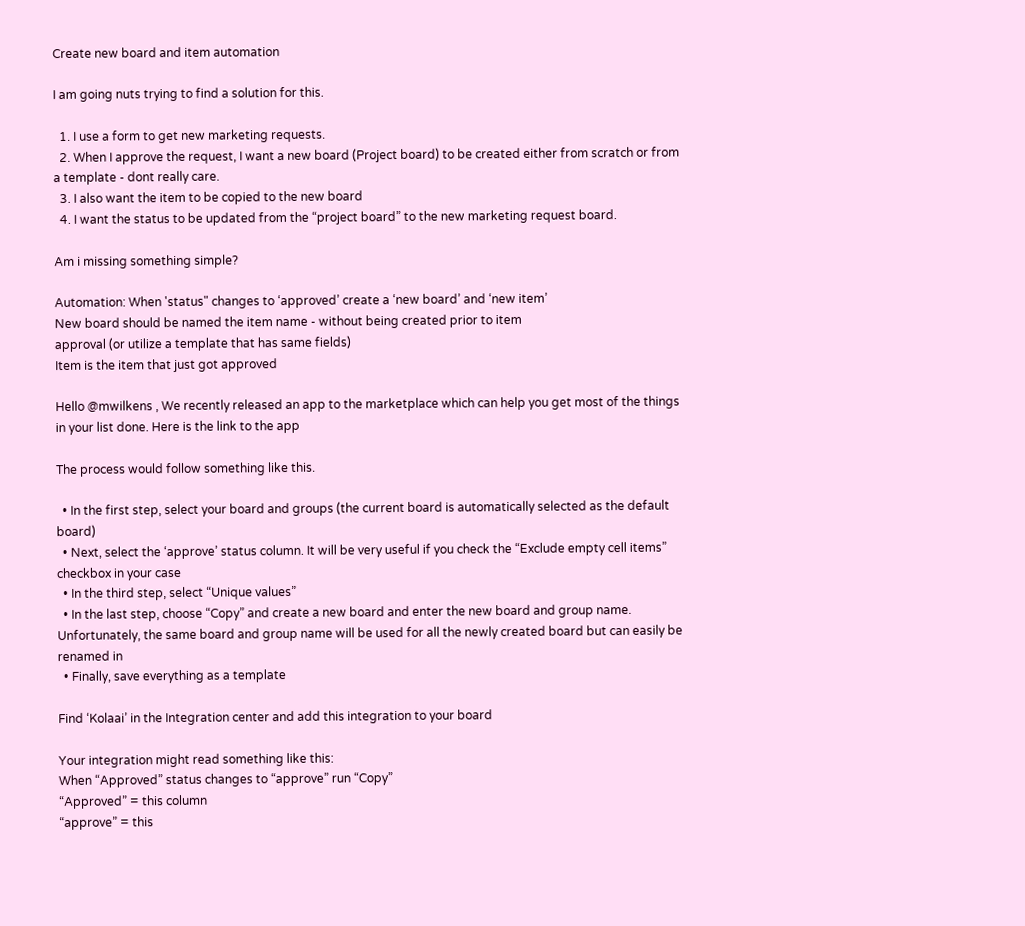Create new board and item automation

I am going nuts trying to find a solution for this.

  1. I use a form to get new marketing requests.
  2. When I approve the request, I want a new board (Project board) to be created either from scratch or from a template - dont really care.
  3. I also want the item to be copied to the new board
  4. I want the status to be updated from the “project board” to the new marketing request board.

Am i missing something simple?

Automation: When 'status" changes to ‘approved’ create a ‘new board’ and ‘new item’
New board should be named the item name - without being created prior to item
approval (or utilize a template that has same fields)
Item is the item that just got approved

Hello @mwilkens , We recently released an app to the marketplace which can help you get most of the things in your list done. Here is the link to the app

The process would follow something like this.

  • In the first step, select your board and groups (the current board is automatically selected as the default board)
  • Next, select the ‘approve’ status column. It will be very useful if you check the “Exclude empty cell items” checkbox in your case
  • In the third step, select “Unique values”
  • In the last step, choose “Copy” and create a new board and enter the new board and group name. Unfortunately, the same board and group name will be used for all the newly created board but can easily be renamed in
  • Finally, save everything as a template

Find ‘Kolaai’ in the Integration center and add this integration to your board

Your integration might read something like this:
When “Approved” status changes to “approve” run “Copy”
“Approved” = this column
“approve” = this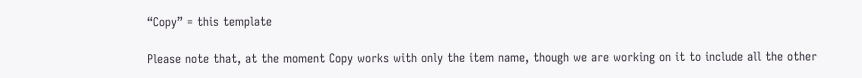“Copy” = this template

Please note that, at the moment Copy works with only the item name, though we are working on it to include all the other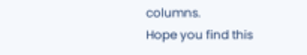columns.
Hope you find this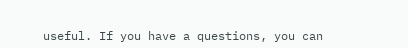useful. If you have a questions, you can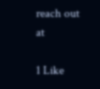reach out at

1 Like